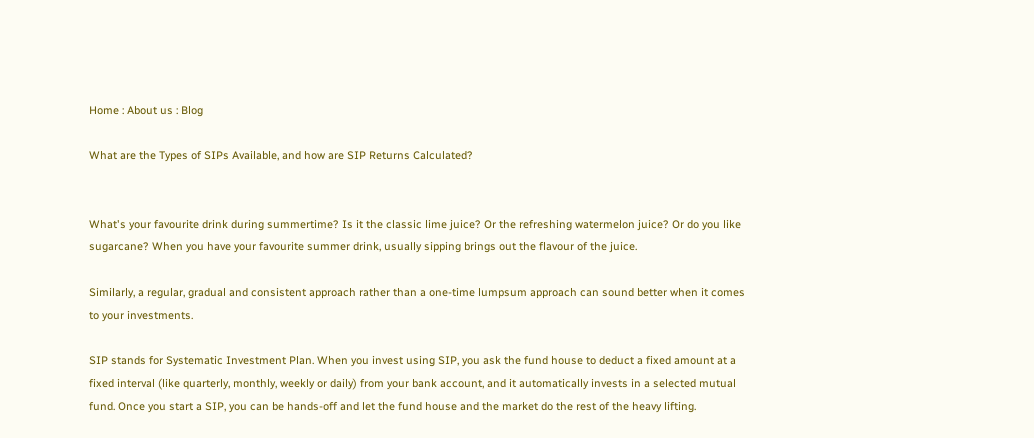Home : About us : Blog

What are the Types of SIPs Available, and how are SIP Returns Calculated?


What's your favourite drink during summertime? Is it the classic lime juice? Or the refreshing watermelon juice? Or do you like sugarcane? When you have your favourite summer drink, usually sipping brings out the flavour of the juice.

Similarly, a regular, gradual and consistent approach rather than a one-time lumpsum approach can sound better when it comes to your investments.

SIP stands for Systematic Investment Plan. When you invest using SIP, you ask the fund house to deduct a fixed amount at a fixed interval (like quarterly, monthly, weekly or daily) from your bank account, and it automatically invests in a selected mutual fund. Once you start a SIP, you can be hands-off and let the fund house and the market do the rest of the heavy lifting.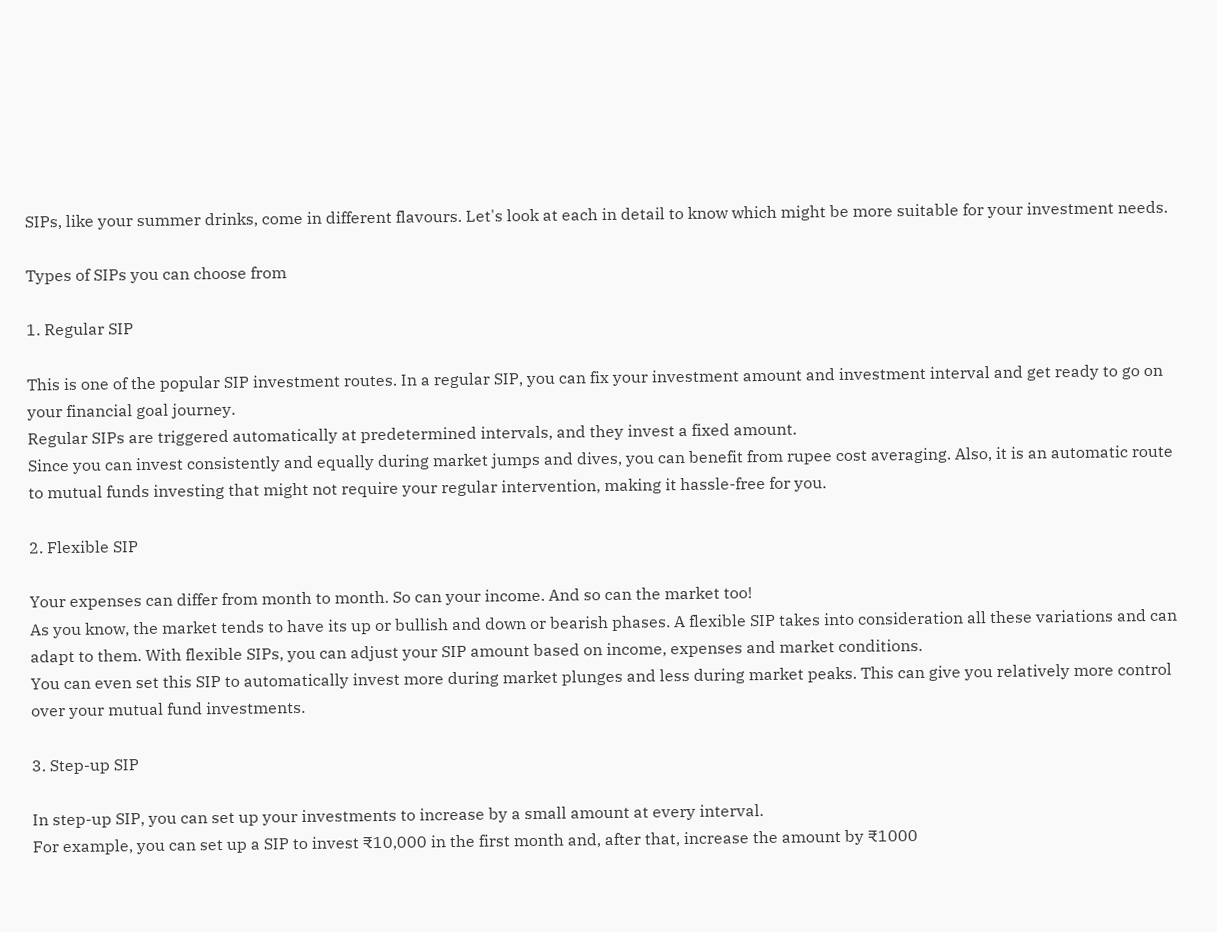SIPs, like your summer drinks, come in different flavours. Let's look at each in detail to know which might be more suitable for your investment needs.

Types of SIPs you can choose from

1. Regular SIP

This is one of the popular SIP investment routes. In a regular SIP, you can fix your investment amount and investment interval and get ready to go on your financial goal journey.
Regular SIPs are triggered automatically at predetermined intervals, and they invest a fixed amount.
Since you can invest consistently and equally during market jumps and dives, you can benefit from rupee cost averaging. Also, it is an automatic route to mutual funds investing that might not require your regular intervention, making it hassle-free for you.

2. Flexible SIP

Your expenses can differ from month to month. So can your income. And so can the market too!
As you know, the market tends to have its up or bullish and down or bearish phases. A flexible SIP takes into consideration all these variations and can adapt to them. With flexible SIPs, you can adjust your SIP amount based on income, expenses and market conditions.
You can even set this SIP to automatically invest more during market plunges and less during market peaks. This can give you relatively more control over your mutual fund investments.

3. Step-up SIP

In step-up SIP, you can set up your investments to increase by a small amount at every interval.
For example, you can set up a SIP to invest ₹10,000 in the first month and, after that, increase the amount by ₹1000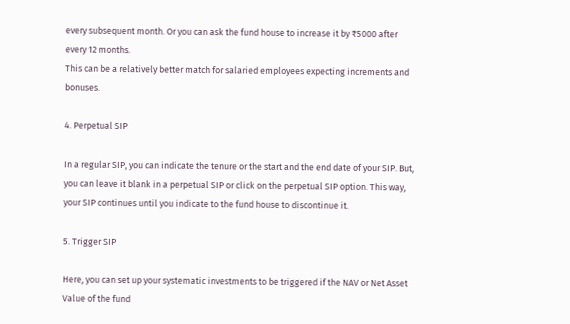every subsequent month. Or you can ask the fund house to increase it by ₹5000 after every 12 months.
This can be a relatively better match for salaried employees expecting increments and bonuses.

4. Perpetual SIP

In a regular SIP, you can indicate the tenure or the start and the end date of your SIP. But, you can leave it blank in a perpetual SIP or click on the perpetual SIP option. This way, your SIP continues until you indicate to the fund house to discontinue it.

5. Trigger SIP

Here, you can set up your systematic investments to be triggered if the NAV or Net Asset Value of the fund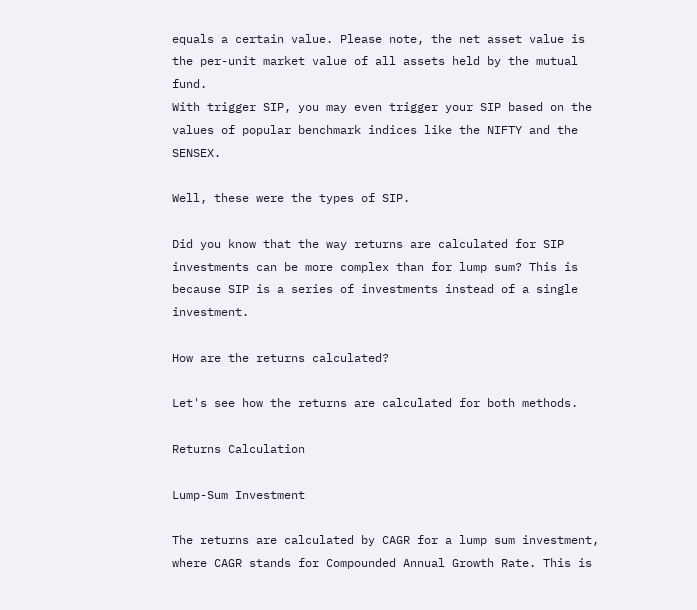equals a certain value. Please note, the net asset value is the per-unit market value of all assets held by the mutual fund.
With trigger SIP, you may even trigger your SIP based on the values of popular benchmark indices like the NIFTY and the SENSEX.

Well, these were the types of SIP.

Did you know that the way returns are calculated for SIP investments can be more complex than for lump sum? This is because SIP is a series of investments instead of a single investment.

How are the returns calculated?

Let's see how the returns are calculated for both methods.

Returns Calculation

Lump-Sum Investment

The returns are calculated by CAGR for a lump sum investment, where CAGR stands for Compounded Annual Growth Rate. This is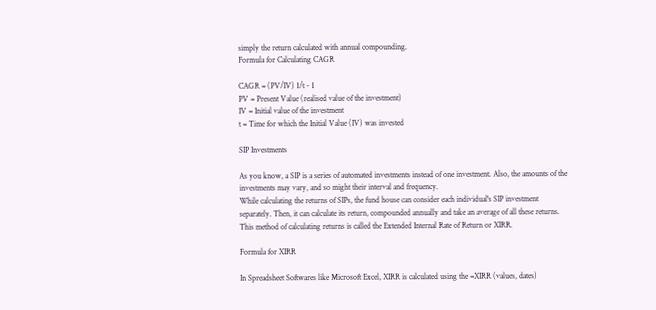simply the return calculated with annual compounding.
Formula for Calculating CAGR

CAGR = (PV/IV) 1/t - 1
PV = Present Value (realised value of the investment)
IV = Initial value of the investment
t = Time for which the Initial Value (IV) was invested

SIP Investments

As you know, a SIP is a series of automated investments instead of one investment. Also, the amounts of the investments may vary, and so might their interval and frequency.
While calculating the returns of SIPs, the fund house can consider each individual's SIP investment separately. Then, it can calculate its return, compounded annually and take an average of all these returns. This method of calculating returns is called the Extended Internal Rate of Return or XIRR.

Formula for XIRR

In Spreadsheet Softwares like Microsoft Excel, XIRR is calculated using the =XIRR (values, dates)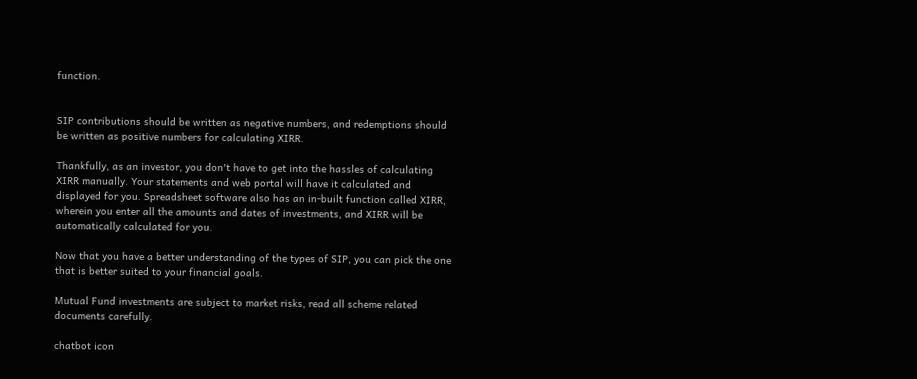function.


SIP contributions should be written as negative numbers, and redemptions should be written as positive numbers for calculating XIRR.

Thankfully, as an investor, you don't have to get into the hassles of calculating XIRR manually. Your statements and web portal will have it calculated and displayed for you. Spreadsheet software also has an in-built function called XIRR, wherein you enter all the amounts and dates of investments, and XIRR will be automatically calculated for you.

Now that you have a better understanding of the types of SIP, you can pick the one that is better suited to your financial goals.

Mutual Fund investments are subject to market risks, read all scheme related documents carefully.

chatbot icon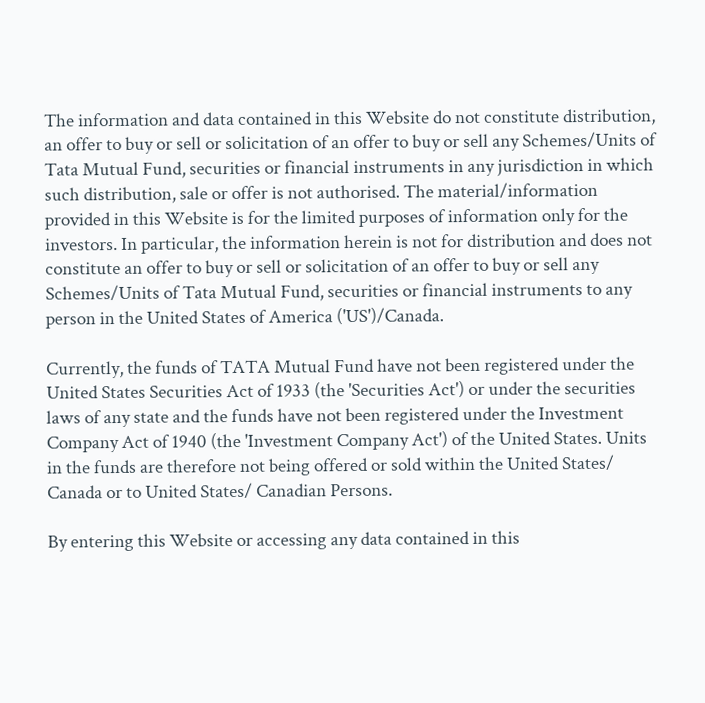The information and data contained in this Website do not constitute distribution, an offer to buy or sell or solicitation of an offer to buy or sell any Schemes/Units of Tata Mutual Fund, securities or financial instruments in any jurisdiction in which such distribution, sale or offer is not authorised. The material/information provided in this Website is for the limited purposes of information only for the investors. In particular, the information herein is not for distribution and does not constitute an offer to buy or sell or solicitation of an offer to buy or sell any Schemes/Units of Tata Mutual Fund, securities or financial instruments to any person in the United States of America ('US')/Canada.

Currently, the funds of TATA Mutual Fund have not been registered under the United States Securities Act of 1933 (the 'Securities Act') or under the securities laws of any state and the funds have not been registered under the Investment Company Act of 1940 (the 'Investment Company Act') of the United States. Units in the funds are therefore not being offered or sold within the United States/ Canada or to United States/ Canadian Persons.

By entering this Website or accessing any data contained in this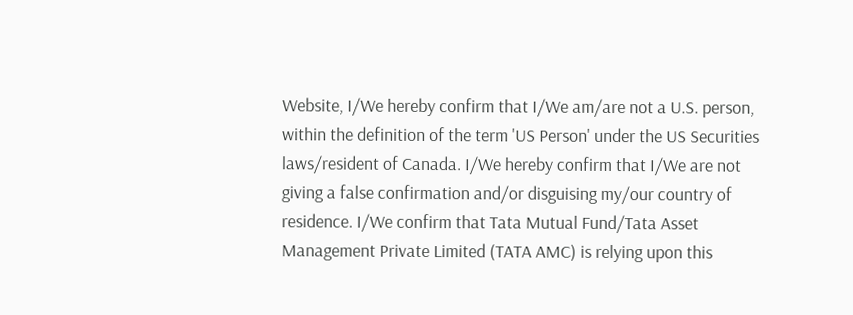Website, I/We hereby confirm that I/We am/are not a U.S. person, within the definition of the term 'US Person' under the US Securities laws/resident of Canada. I/We hereby confirm that I/We are not giving a false confirmation and/or disguising my/our country of residence. I/We confirm that Tata Mutual Fund/Tata Asset Management Private Limited (TATA AMC) is relying upon this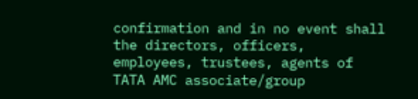confirmation and in no event shall the directors, officers, employees, trustees, agents of TATA AMC associate/group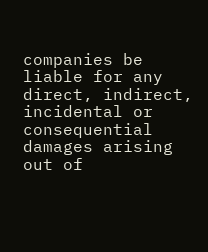companies be liable for any direct, indirect, incidental or consequential damages arising out of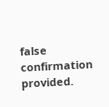false confirmation provided.